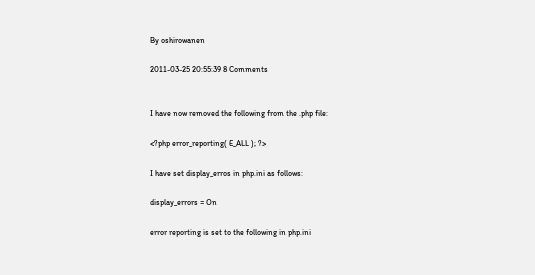By oshirowanen

2011-03-25 20:55:39 8 Comments


I have now removed the following from the .php file:

<?php error_reporting( E_ALL ); ?>

I have set display_erros in php.ini as follows:

display_errors = On

error reporting is set to the following in php.ini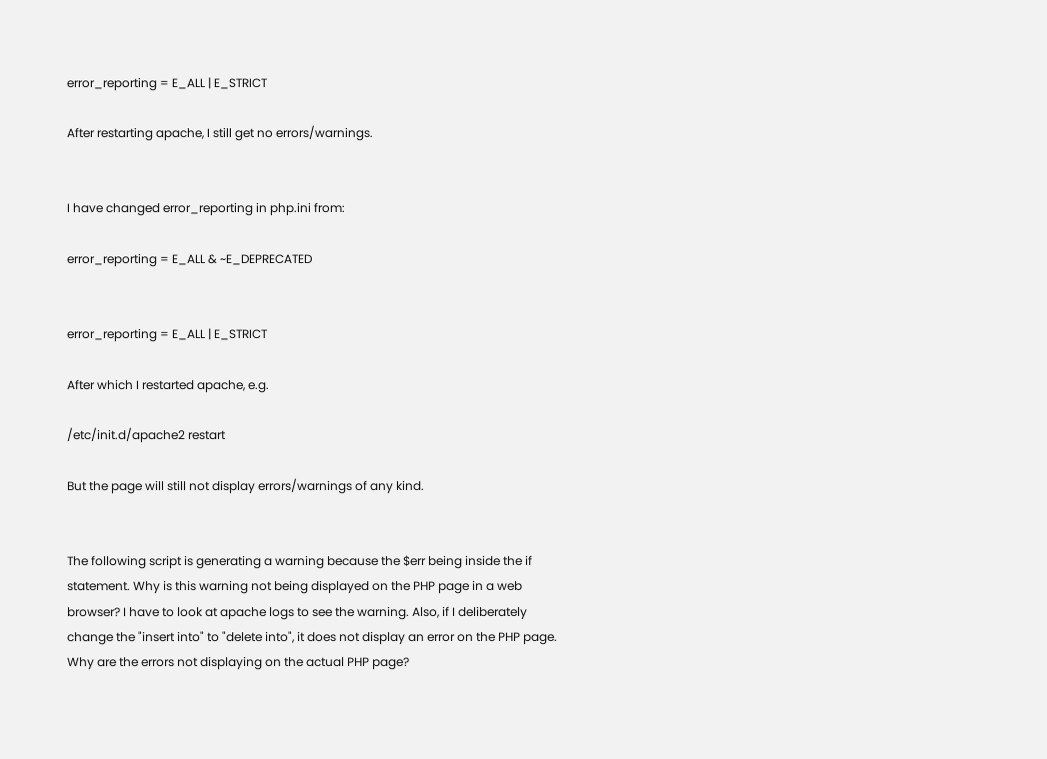error_reporting = E_ALL | E_STRICT

After restarting apache, I still get no errors/warnings.


I have changed error_reporting in php.ini from:

error_reporting = E_ALL & ~E_DEPRECATED


error_reporting = E_ALL | E_STRICT

After which I restarted apache, e.g.

/etc/init.d/apache2 restart

But the page will still not display errors/warnings of any kind.


The following script is generating a warning because the $err being inside the if statement. Why is this warning not being displayed on the PHP page in a web browser? I have to look at apache logs to see the warning. Also, if I deliberately change the "insert into" to "delete into", it does not display an error on the PHP page. Why are the errors not displaying on the actual PHP page?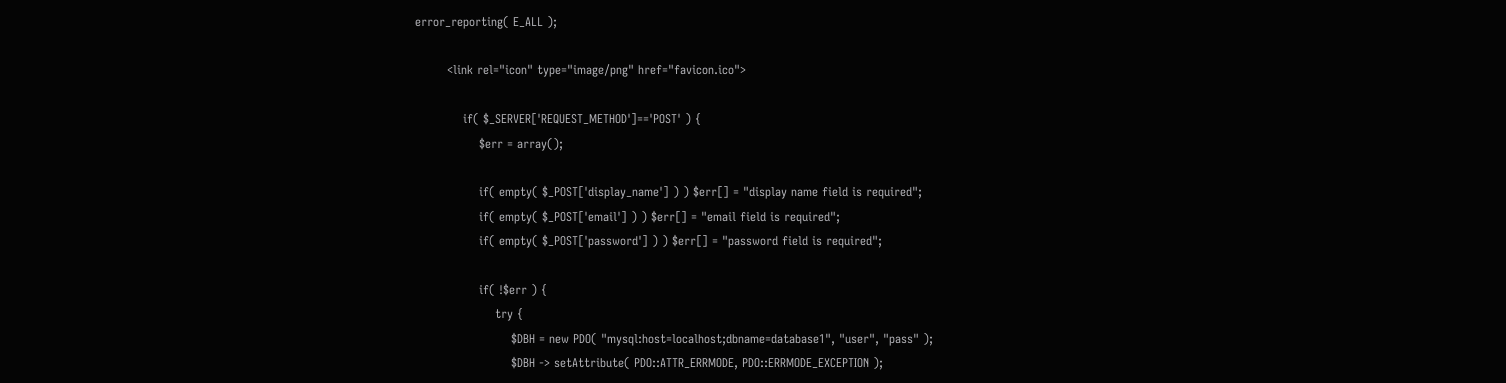error_reporting( E_ALL );

        <link rel="icon" type="image/png" href="favicon.ico">

            if( $_SERVER['REQUEST_METHOD']=='POST' ) {
                $err = array();

                if( empty( $_POST['display_name'] ) ) $err[] = "display name field is required";
                if( empty( $_POST['email'] ) ) $err[] = "email field is required";
                if( empty( $_POST['password'] ) ) $err[] = "password field is required";

                if( !$err ) {
                    try {
                        $DBH = new PDO( "mysql:host=localhost;dbname=database1", "user", "pass" );
                        $DBH -> setAttribute( PDO::ATTR_ERRMODE, PDO::ERRMODE_EXCEPTION );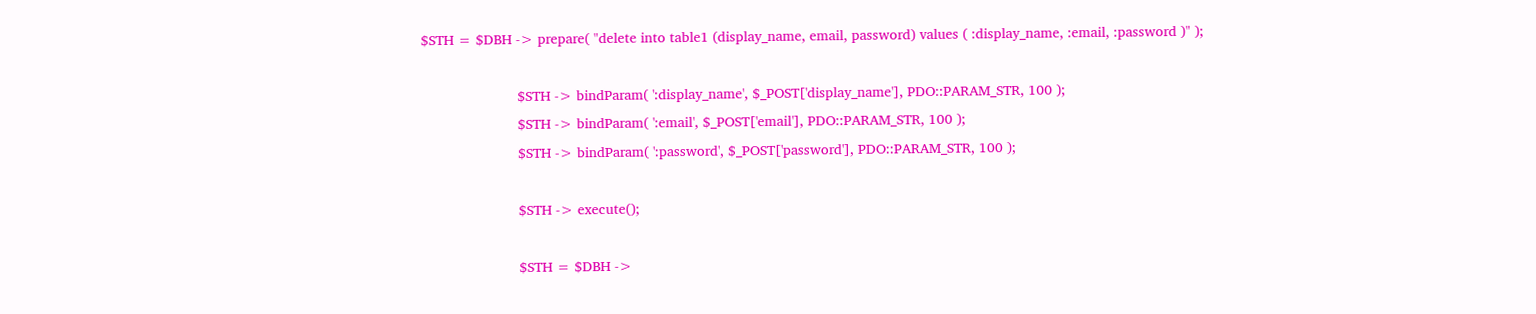$STH = $DBH -> prepare( "delete into table1 (display_name, email, password) values ( :display_name, :email, :password )" );

                        $STH -> bindParam( ':display_name', $_POST['display_name'], PDO::PARAM_STR, 100 );
                        $STH -> bindParam( ':email', $_POST['email'], PDO::PARAM_STR, 100 );
                        $STH -> bindParam( ':password', $_POST['password'], PDO::PARAM_STR, 100 );

                        $STH -> execute();

                        $STH = $DBH ->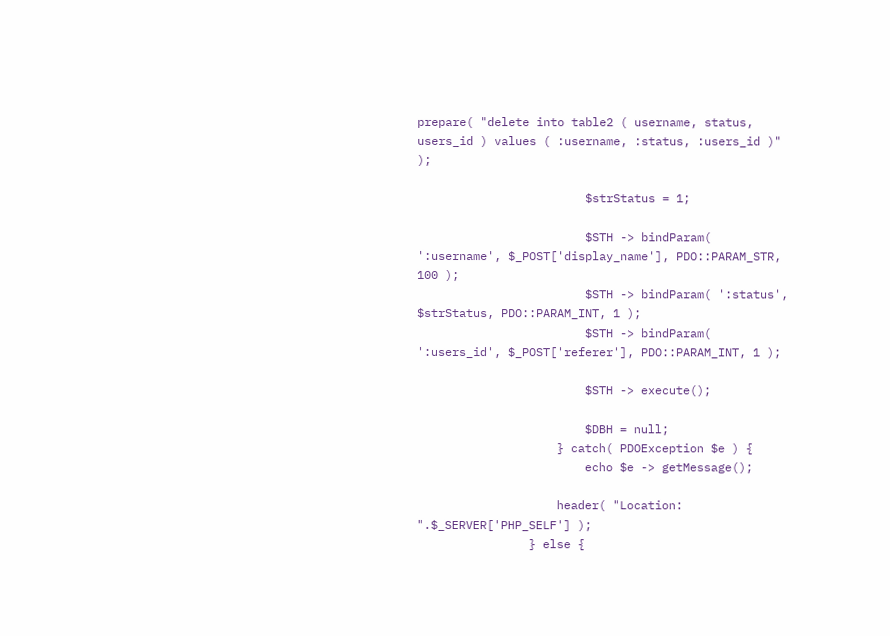prepare( "delete into table2 ( username, status, users_id ) values ( :username, :status, :users_id )" );

                        $strStatus = 1;

                        $STH -> bindParam( ':username', $_POST['display_name'], PDO::PARAM_STR, 100 );
                        $STH -> bindParam( ':status', $strStatus, PDO::PARAM_INT, 1 );
                        $STH -> bindParam( ':users_id', $_POST['referer'], PDO::PARAM_INT, 1 );

                        $STH -> execute();

                        $DBH = null;
                    } catch( PDOException $e ) {
                        echo $e -> getMessage();

                    header( "Location: ".$_SERVER['PHP_SELF'] );
                } else {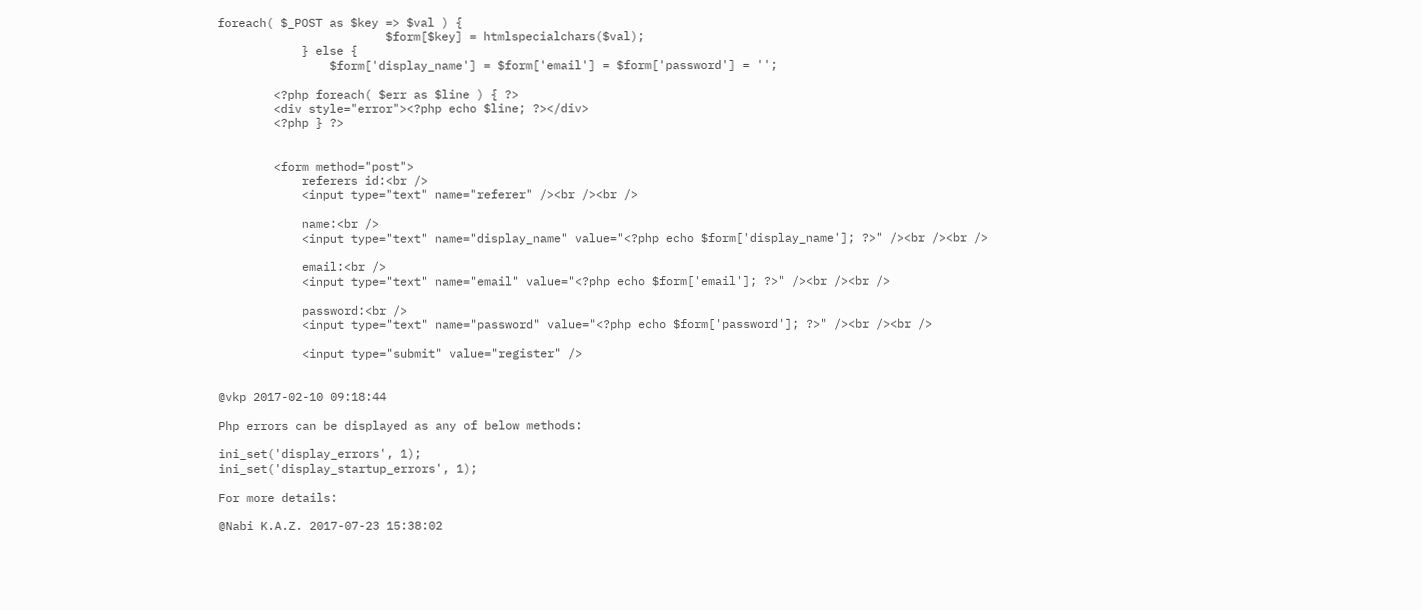foreach( $_POST as $key => $val ) {
                        $form[$key] = htmlspecialchars($val);
            } else {
                $form['display_name'] = $form['email'] = $form['password'] = '';

        <?php foreach( $err as $line ) { ?>
        <div style="error"><?php echo $line; ?></div>
        <?php } ?>


        <form method="post">
            referers id:<br />
            <input type="text" name="referer" /><br /><br />

            name:<br />
            <input type="text" name="display_name" value="<?php echo $form['display_name']; ?>" /><br /><br />

            email:<br />
            <input type="text" name="email" value="<?php echo $form['email']; ?>" /><br /><br />

            password:<br />
            <input type="text" name="password" value="<?php echo $form['password']; ?>" /><br /><br />

            <input type="submit" value="register" />


@vkp 2017-02-10 09:18:44

Php errors can be displayed as any of below methods:

ini_set('display_errors', 1);
ini_set('display_startup_errors', 1);

For more details:

@Nabi K.A.Z. 2017-07-23 15:38:02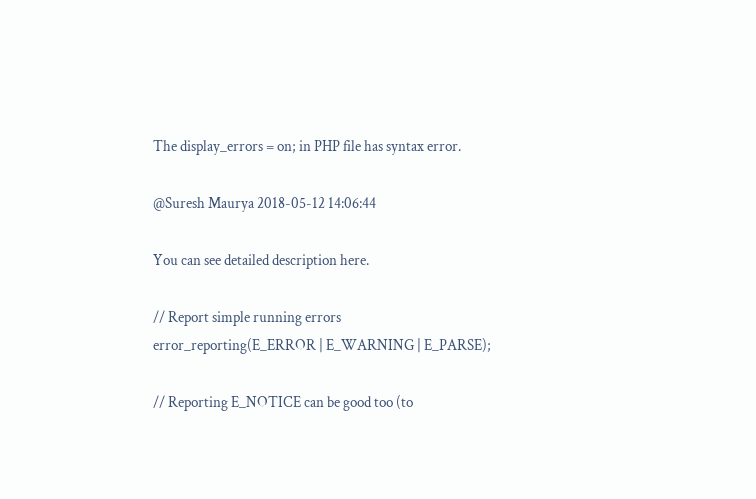The display_errors = on; in PHP file has syntax error.

@Suresh Maurya 2018-05-12 14:06:44

You can see detailed description here.

// Report simple running errors
error_reporting(E_ERROR | E_WARNING | E_PARSE);

// Reporting E_NOTICE can be good too (to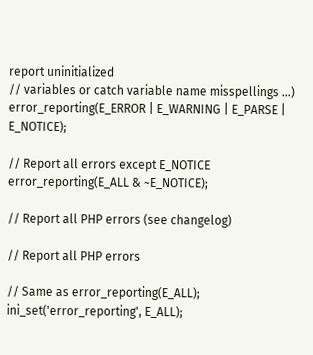report uninitialized
// variables or catch variable name misspellings ...)
error_reporting(E_ERROR | E_WARNING | E_PARSE | E_NOTICE);

// Report all errors except E_NOTICE
error_reporting(E_ALL & ~E_NOTICE);

// Report all PHP errors (see changelog)

// Report all PHP errors

// Same as error_reporting(E_ALL);
ini_set('error_reporting', E_ALL);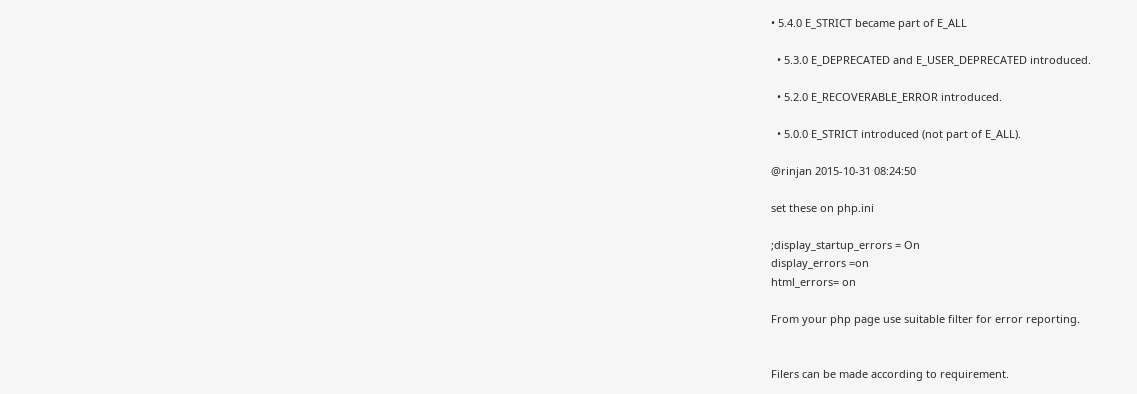• 5.4.0 E_STRICT became part of E_ALL

  • 5.3.0 E_DEPRECATED and E_USER_DEPRECATED introduced.

  • 5.2.0 E_RECOVERABLE_ERROR introduced.

  • 5.0.0 E_STRICT introduced (not part of E_ALL).

@rinjan 2015-10-31 08:24:50

set these on php.ini

;display_startup_errors = On
display_errors =on
html_errors= on

From your php page use suitable filter for error reporting.


Filers can be made according to requirement.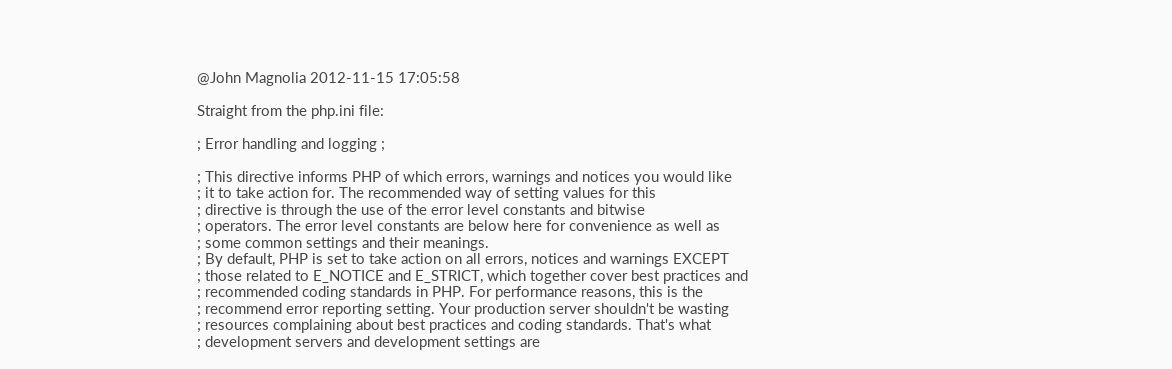@John Magnolia 2012-11-15 17:05:58

Straight from the php.ini file:

; Error handling and logging ;

; This directive informs PHP of which errors, warnings and notices you would like
; it to take action for. The recommended way of setting values for this
; directive is through the use of the error level constants and bitwise
; operators. The error level constants are below here for convenience as well as
; some common settings and their meanings.
; By default, PHP is set to take action on all errors, notices and warnings EXCEPT
; those related to E_NOTICE and E_STRICT, which together cover best practices and
; recommended coding standards in PHP. For performance reasons, this is the
; recommend error reporting setting. Your production server shouldn't be wasting
; resources complaining about best practices and coding standards. That's what
; development servers and development settings are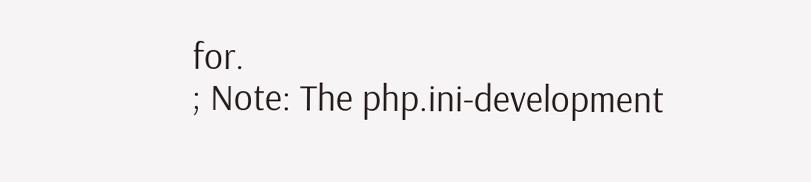for.
; Note: The php.ini-development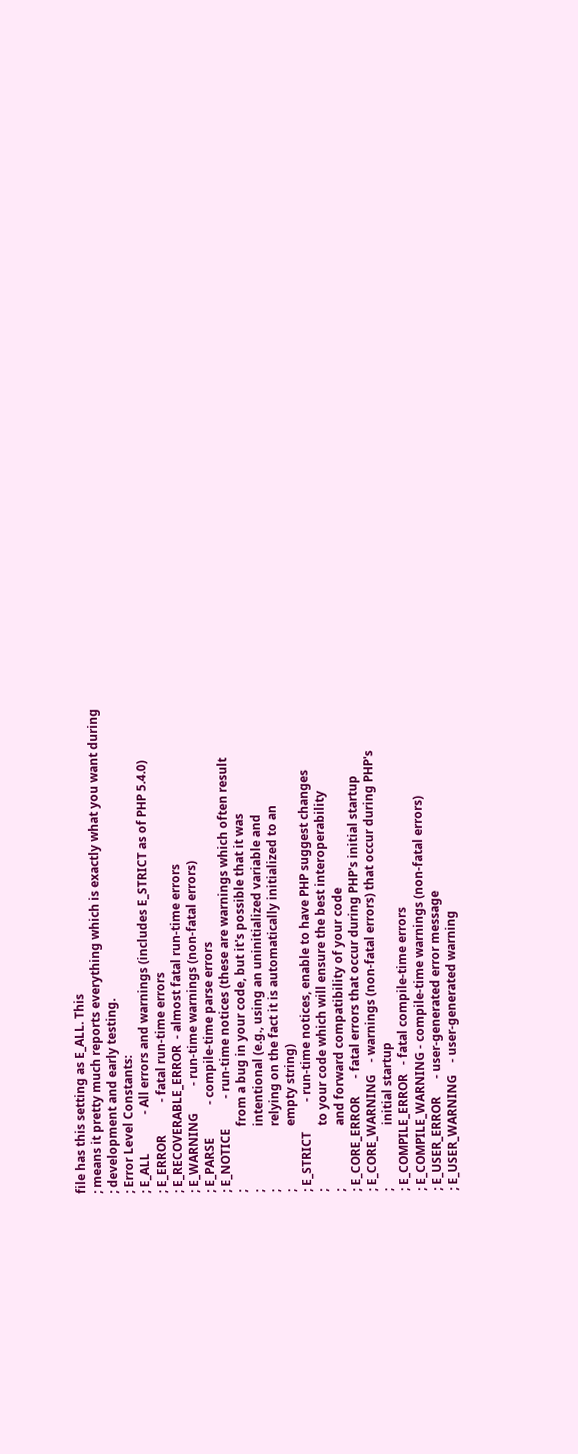file has this setting as E_ALL. This
; means it pretty much reports everything which is exactly what you want during
; development and early testing.
; Error Level Constants:
; E_ALL             - All errors and warnings (includes E_STRICT as of PHP 5.4.0)
; E_ERROR           - fatal run-time errors
; E_RECOVERABLE_ERROR  - almost fatal run-time errors
; E_WARNING         - run-time warnings (non-fatal errors)
; E_PARSE           - compile-time parse errors
; E_NOTICE          - run-time notices (these are warnings which often result
;                     from a bug in your code, but it's possible that it was
;                     intentional (e.g., using an uninitialized variable and
;                     relying on the fact it is automatically initialized to an
;                     empty string)
; E_STRICT          - run-time notices, enable to have PHP suggest changes
;                     to your code which will ensure the best interoperability
;                     and forward compatibility of your code
; E_CORE_ERROR      - fatal errors that occur during PHP's initial startup
; E_CORE_WARNING    - warnings (non-fatal errors) that occur during PHP's
;                     initial startup
; E_COMPILE_ERROR   - fatal compile-time errors
; E_COMPILE_WARNING - compile-time warnings (non-fatal errors)
; E_USER_ERROR      - user-generated error message
; E_USER_WARNING    - user-generated warning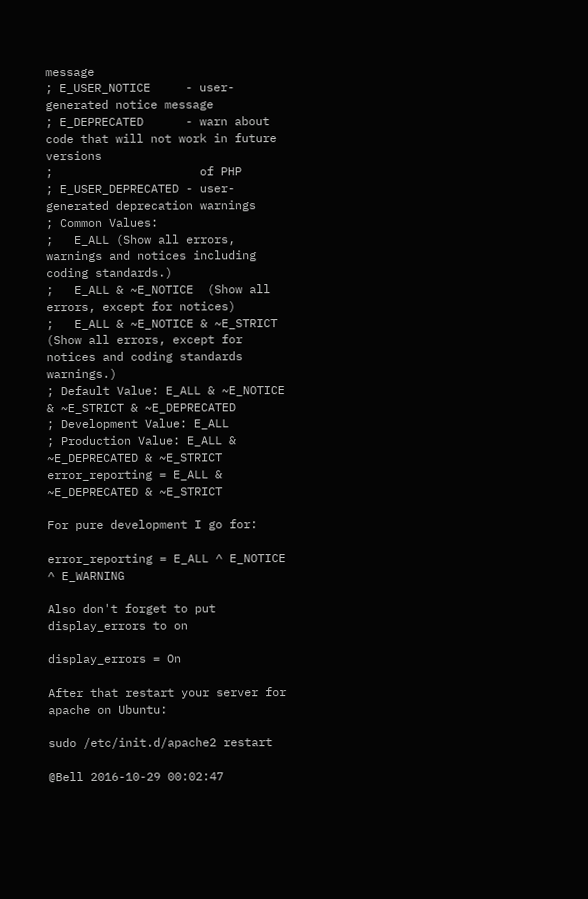message
; E_USER_NOTICE     - user-generated notice message
; E_DEPRECATED      - warn about code that will not work in future versions
;                     of PHP
; E_USER_DEPRECATED - user-generated deprecation warnings
; Common Values:
;   E_ALL (Show all errors, warnings and notices including coding standards.)
;   E_ALL & ~E_NOTICE  (Show all errors, except for notices)
;   E_ALL & ~E_NOTICE & ~E_STRICT  (Show all errors, except for notices and coding standards warnings.)
; Default Value: E_ALL & ~E_NOTICE & ~E_STRICT & ~E_DEPRECATED
; Development Value: E_ALL
; Production Value: E_ALL & ~E_DEPRECATED & ~E_STRICT
error_reporting = E_ALL & ~E_DEPRECATED & ~E_STRICT

For pure development I go for:

error_reporting = E_ALL ^ E_NOTICE ^ E_WARNING

Also don't forget to put display_errors to on

display_errors = On

After that restart your server for apache on Ubuntu:

sudo /etc/init.d/apache2 restart

@Bell 2016-10-29 00:02:47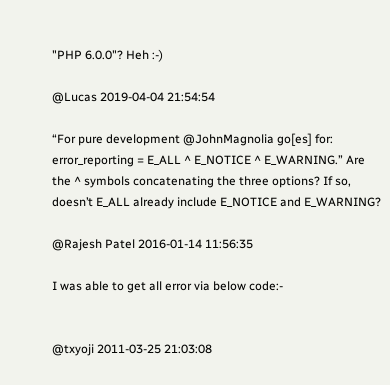"PHP 6.0.0"? Heh :-)

@Lucas 2019-04-04 21:54:54

“For pure development @JohnMagnolia go[es] for: error_reporting = E_ALL ^ E_NOTICE ^ E_WARNING.” Are the ^ symbols concatenating the three options? If so, doesn’t E_ALL already include E_NOTICE and E_WARNING?

@Rajesh Patel 2016-01-14 11:56:35

I was able to get all error via below code:-


@txyoji 2011-03-25 21:03:08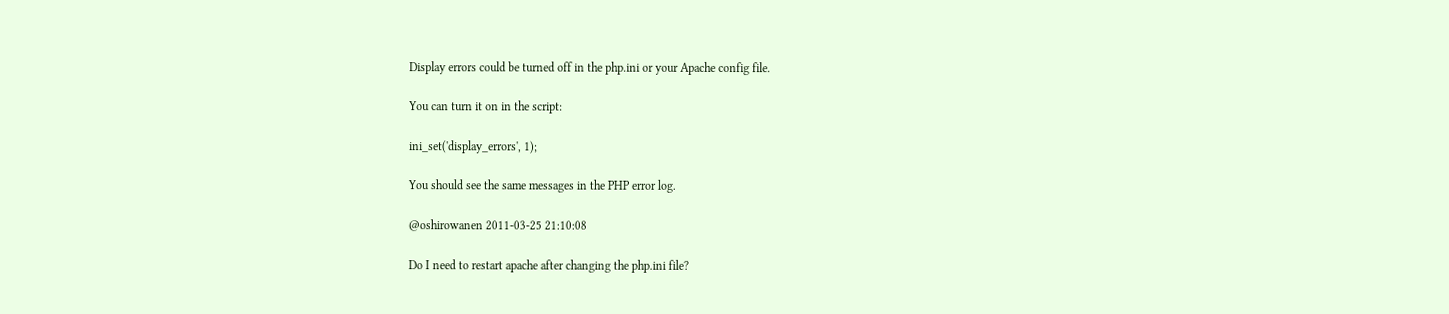Display errors could be turned off in the php.ini or your Apache config file.

You can turn it on in the script:

ini_set('display_errors', 1);

You should see the same messages in the PHP error log.

@oshirowanen 2011-03-25 21:10:08

Do I need to restart apache after changing the php.ini file?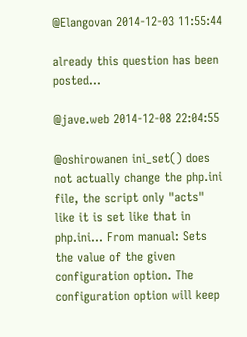@Elangovan 2014-12-03 11:55:44

already this question has been posted…

@jave.web 2014-12-08 22:04:55

@oshirowanen ini_set() does not actually change the php.ini file, the script only "acts" like it is set like that in php.ini... From manual: Sets the value of the given configuration option. The configuration option will keep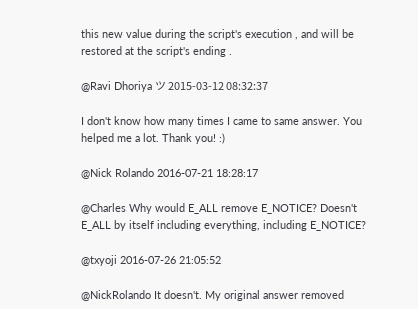this new value during the script's execution , and will be restored at the script's ending .

@Ravi Dhoriya ツ 2015-03-12 08:32:37

I don't know how many times I came to same answer. You helped me a lot. Thank you! :)

@Nick Rolando 2016-07-21 18:28:17

@Charles Why would E_ALL remove E_NOTICE? Doesn't E_ALL by itself including everything, including E_NOTICE?

@txyoji 2016-07-26 21:05:52

@NickRolando It doesn't. My original answer removed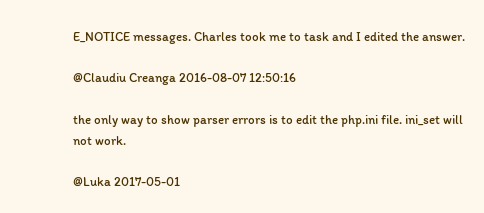E_NOTICE messages. Charles took me to task and I edited the answer.

@Claudiu Creanga 2016-08-07 12:50:16

the only way to show parser errors is to edit the php.ini file. ini_set will not work.

@Luka 2017-05-01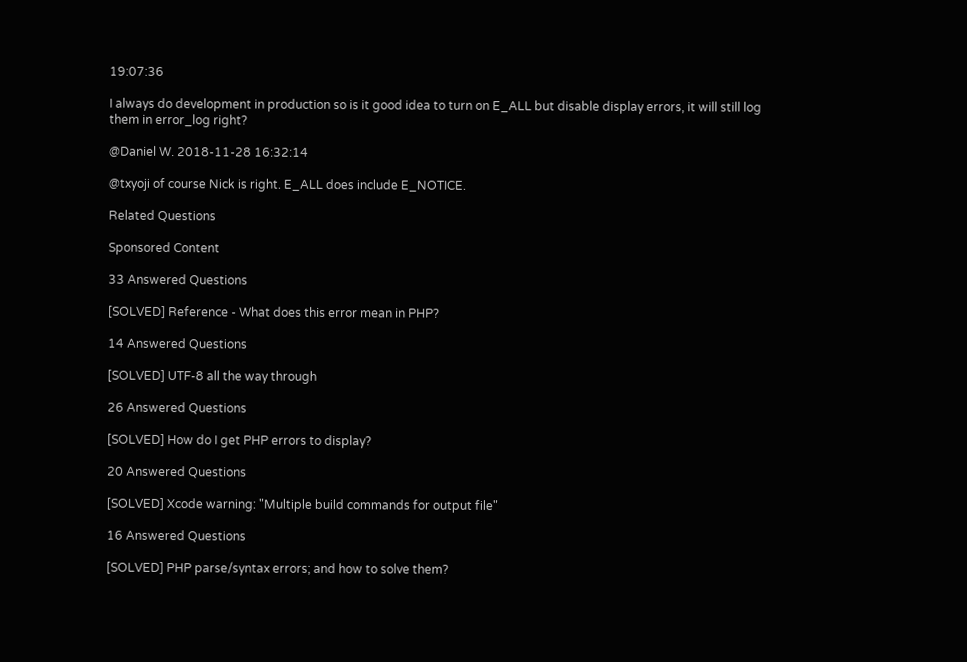19:07:36

I always do development in production so is it good idea to turn on E_ALL but disable display errors, it will still log them in error_log right?

@Daniel W. 2018-11-28 16:32:14

@txyoji of course Nick is right. E_ALL does include E_NOTICE.

Related Questions

Sponsored Content

33 Answered Questions

[SOLVED] Reference - What does this error mean in PHP?

14 Answered Questions

[SOLVED] UTF-8 all the way through

26 Answered Questions

[SOLVED] How do I get PHP errors to display?

20 Answered Questions

[SOLVED] Xcode warning: "Multiple build commands for output file"

16 Answered Questions

[SOLVED] PHP parse/syntax errors; and how to solve them?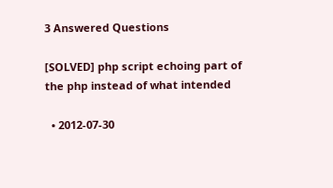3 Answered Questions

[SOLVED] php script echoing part of the php instead of what intended

  • 2012-07-30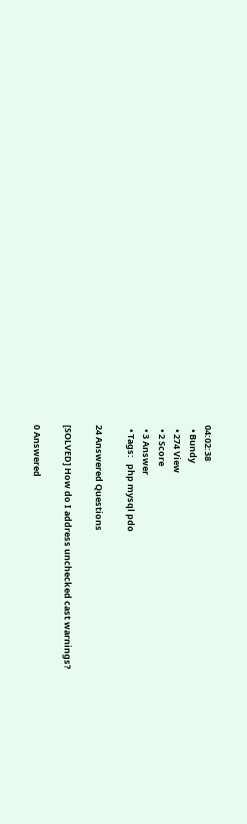04:02:38
  • Bundy
  • 274 View
  • 2 Score
  • 3 Answer
  • Tags:   php mysql pdo

24 Answered Questions

[SOLVED] How do I address unchecked cast warnings?

0 Answered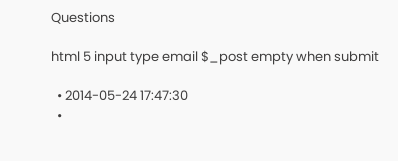Questions

html 5 input type email $_post empty when submit

  • 2014-05-24 17:47:30
  •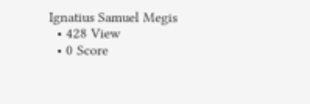Ignatius Samuel Megis
  • 428 View
  • 0 Score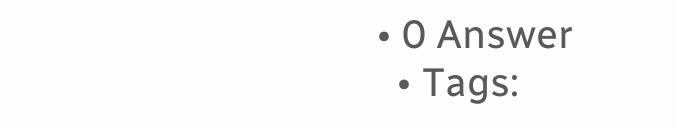• 0 Answer
  • Tags: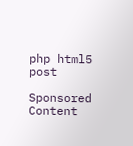php html5 post

Sponsored Content